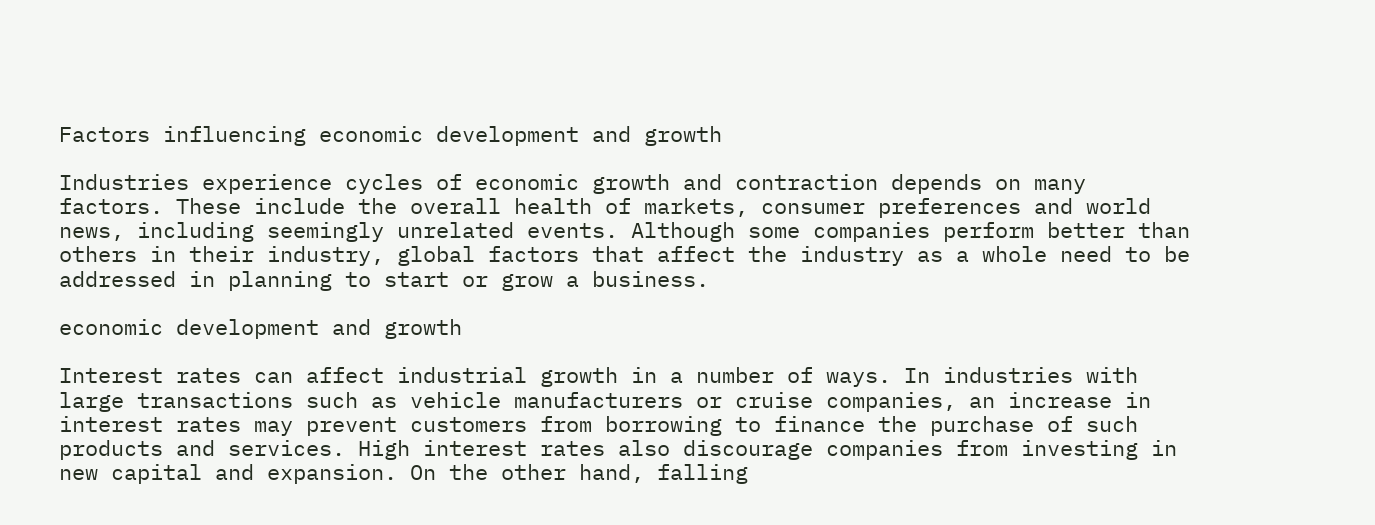Factors influencing economic development and growth

Industries experience cycles of economic growth and contraction depends on many factors. These include the overall health of markets, consumer preferences and world news, including seemingly unrelated events. Although some companies perform better than others in their industry, global factors that affect the industry as a whole need to be addressed in planning to start or grow a business.

economic development and growth

Interest rates can affect industrial growth in a number of ways. In industries with large transactions such as vehicle manufacturers or cruise companies, an increase in interest rates may prevent customers from borrowing to finance the purchase of such products and services. High interest rates also discourage companies from investing in new capital and expansion. On the other hand, falling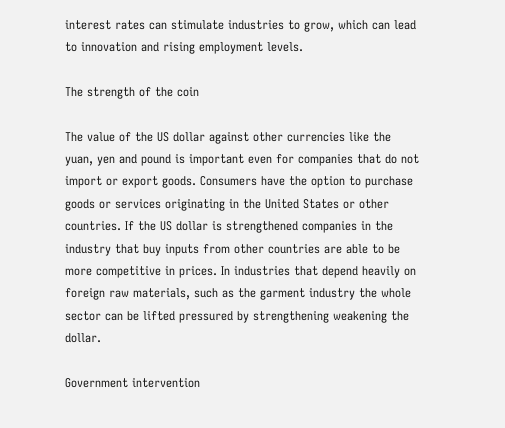interest rates can stimulate industries to grow, which can lead to innovation and rising employment levels.

The strength of the coin

The value of the US dollar against other currencies like the yuan, yen and pound is important even for companies that do not import or export goods. Consumers have the option to purchase goods or services originating in the United States or other countries. If the US dollar is strengthened companies in the industry that buy inputs from other countries are able to be more competitive in prices. In industries that depend heavily on foreign raw materials, such as the garment industry the whole sector can be lifted pressured by strengthening weakening the dollar.

Government intervention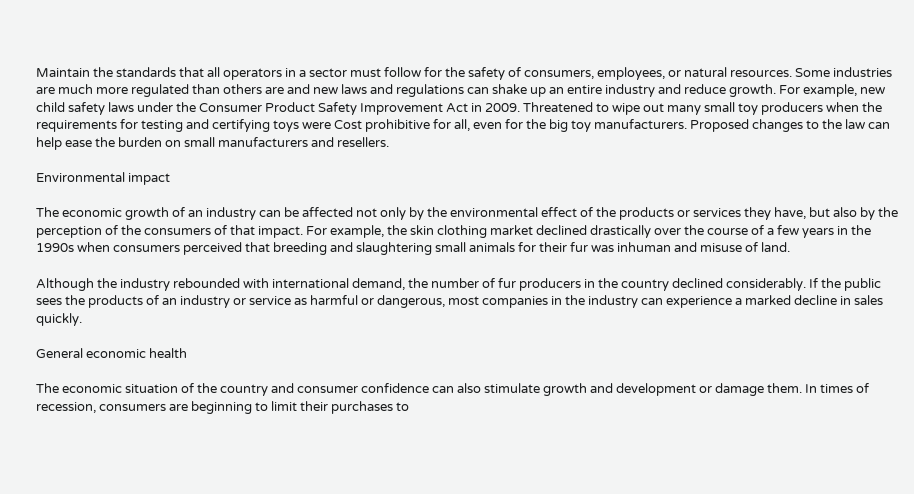Maintain the standards that all operators in a sector must follow for the safety of consumers, employees, or natural resources. Some industries are much more regulated than others are and new laws and regulations can shake up an entire industry and reduce growth. For example, new child safety laws under the Consumer Product Safety Improvement Act in 2009. Threatened to wipe out many small toy producers when the requirements for testing and certifying toys were Cost prohibitive for all, even for the big toy manufacturers. Proposed changes to the law can help ease the burden on small manufacturers and resellers.

Environmental impact

The economic growth of an industry can be affected not only by the environmental effect of the products or services they have, but also by the perception of the consumers of that impact. For example, the skin clothing market declined drastically over the course of a few years in the 1990s when consumers perceived that breeding and slaughtering small animals for their fur was inhuman and misuse of land.

Although the industry rebounded with international demand, the number of fur producers in the country declined considerably. If the public sees the products of an industry or service as harmful or dangerous, most companies in the industry can experience a marked decline in sales quickly.

General economic health

The economic situation of the country and consumer confidence can also stimulate growth and development or damage them. In times of recession, consumers are beginning to limit their purchases to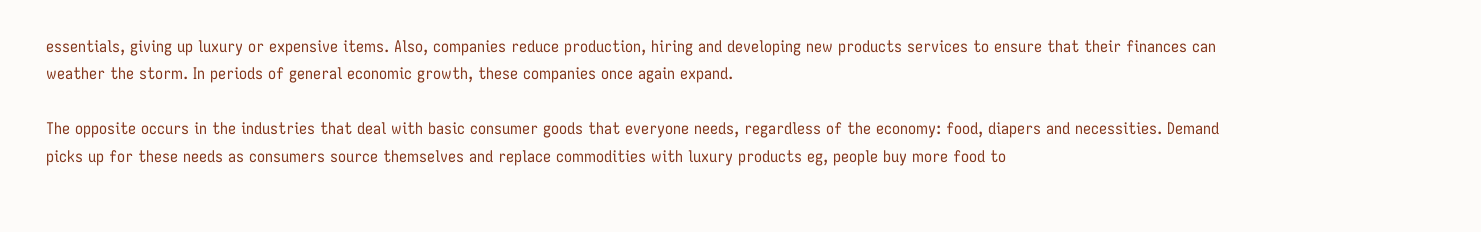essentials, giving up luxury or expensive items. Also, companies reduce production, hiring and developing new products services to ensure that their finances can weather the storm. In periods of general economic growth, these companies once again expand.

The opposite occurs in the industries that deal with basic consumer goods that everyone needs, regardless of the economy: food, diapers and necessities. Demand picks up for these needs as consumers source themselves and replace commodities with luxury products eg, people buy more food to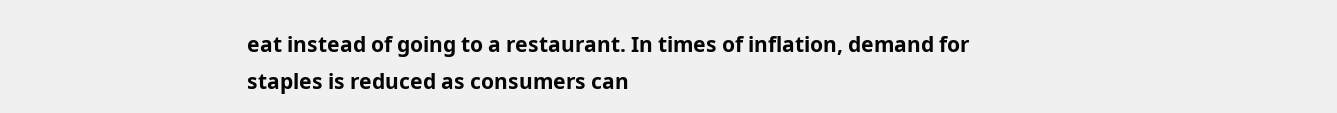eat instead of going to a restaurant. In times of inflation, demand for staples is reduced as consumers can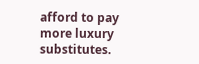afford to pay more luxury substitutes.